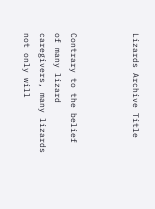Lizards Archive Title



Contrary to the belief of many lizard caregivers, many lizards not only will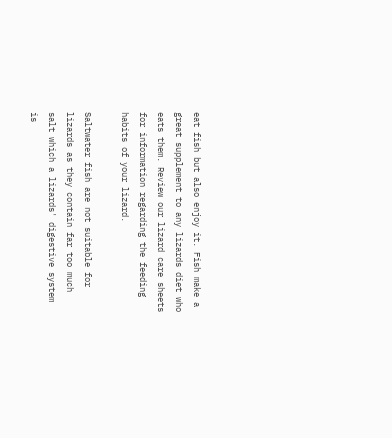eat fish but also enjoy it. Fish make a great supplement to any lizards diet who eats them. Review our lizard care sheets for information regarding the feeding habits of your lizard.

Saltwater fish are not suitable for lizards as they contain far too much salt which a lizards' digestive system is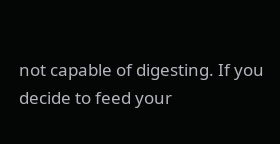not capable of digesting. If you decide to feed your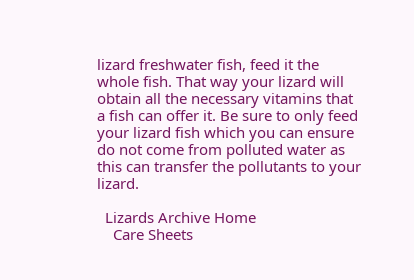lizard freshwater fish, feed it the whole fish. That way your lizard will obtain all the necessary vitamins that a fish can offer it. Be sure to only feed your lizard fish which you can ensure do not come from polluted water as this can transfer the pollutants to your lizard.

  Lizards Archive Home
    Care Sheets